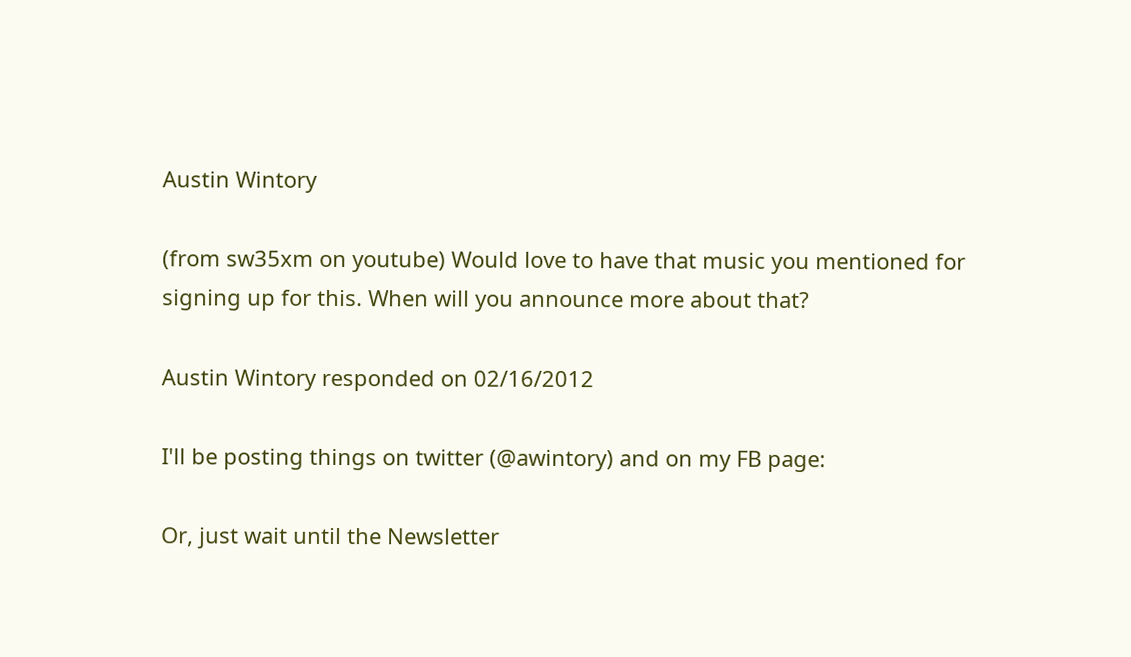Austin Wintory

(from sw35xm on youtube) Would love to have that music you mentioned for signing up for this. When will you announce more about that?

Austin Wintory responded on 02/16/2012

I'll be posting things on twitter (@awintory) and on my FB page:

Or, just wait until the Newsletter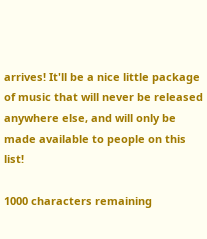arrives! It'll be a nice little package of music that will never be released anywhere else, and will only be made available to people on this list!

1000 characters remaining